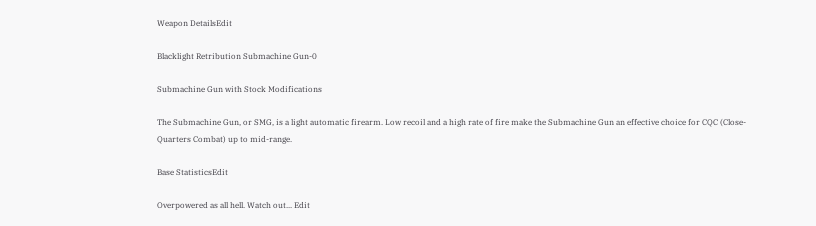Weapon DetailsEdit

Blacklight Retribution Submachine Gun-0

Submachine Gun with Stock Modifications

The Submachine Gun, or SMG, is a light automatic firearm. Low recoil and a high rate of fire make the Submachine Gun an effective choice for CQC (Close-Quarters Combat) up to mid-range.

Base StatisticsEdit

Overpowered as all hell. Watch out... Edit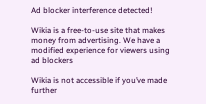Ad blocker interference detected!

Wikia is a free-to-use site that makes money from advertising. We have a modified experience for viewers using ad blockers

Wikia is not accessible if you’ve made further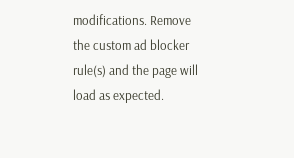modifications. Remove the custom ad blocker rule(s) and the page will load as expected.